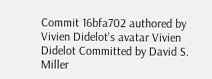Commit 16bfa702 authored by Vivien Didelot's avatar Vivien Didelot Committed by David S. Miller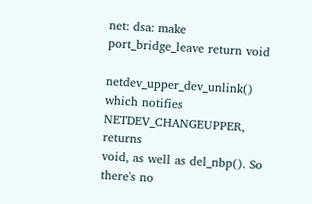net: dsa: make port_bridge_leave return void

netdev_upper_dev_unlink() which notifies NETDEV_CHANGEUPPER, returns
void, as well as del_nbp(). So there's no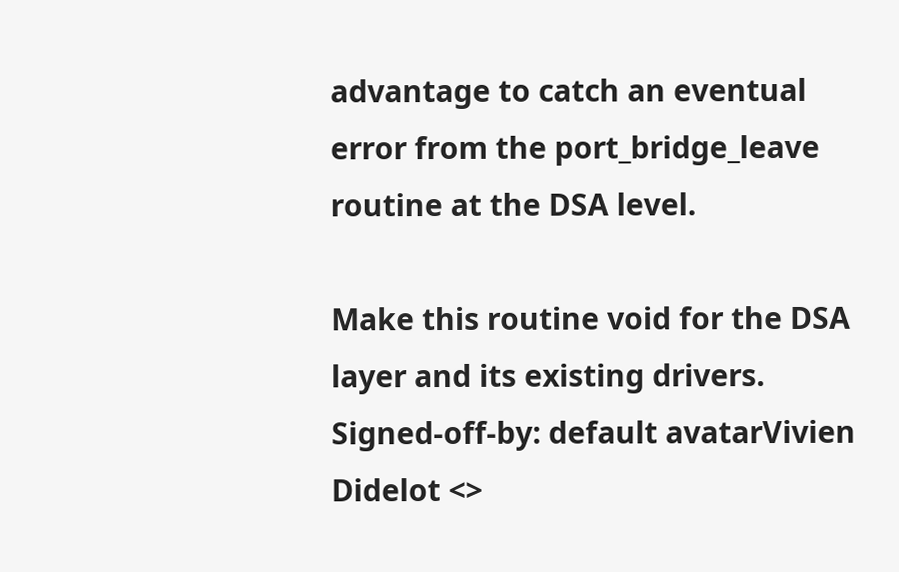advantage to catch an eventual
error from the port_bridge_leave routine at the DSA level.

Make this routine void for the DSA layer and its existing drivers.
Signed-off-by: default avatarVivien Didelot <>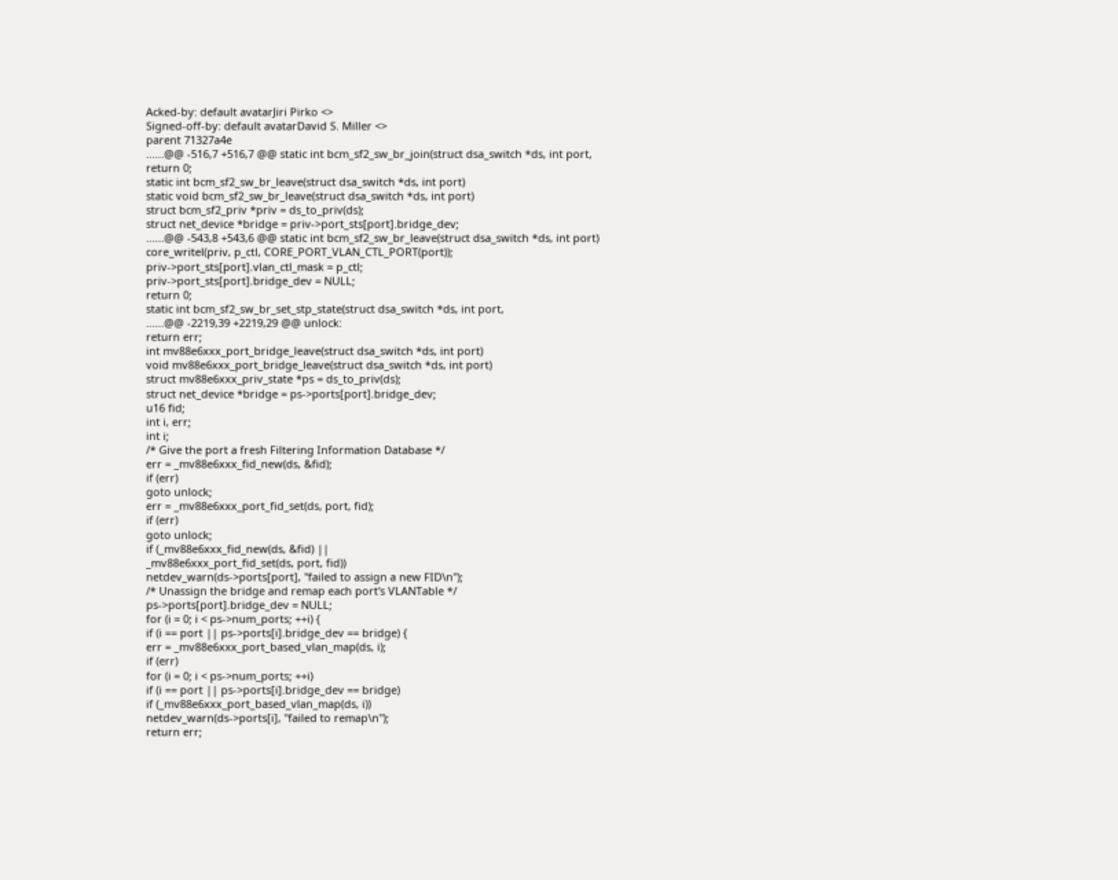Acked-by: default avatarJiri Pirko <>
Signed-off-by: default avatarDavid S. Miller <>
parent 71327a4e
......@@ -516,7 +516,7 @@ static int bcm_sf2_sw_br_join(struct dsa_switch *ds, int port,
return 0;
static int bcm_sf2_sw_br_leave(struct dsa_switch *ds, int port)
static void bcm_sf2_sw_br_leave(struct dsa_switch *ds, int port)
struct bcm_sf2_priv *priv = ds_to_priv(ds);
struct net_device *bridge = priv->port_sts[port].bridge_dev;
......@@ -543,8 +543,6 @@ static int bcm_sf2_sw_br_leave(struct dsa_switch *ds, int port)
core_writel(priv, p_ctl, CORE_PORT_VLAN_CTL_PORT(port));
priv->port_sts[port].vlan_ctl_mask = p_ctl;
priv->port_sts[port].bridge_dev = NULL;
return 0;
static int bcm_sf2_sw_br_set_stp_state(struct dsa_switch *ds, int port,
......@@ -2219,39 +2219,29 @@ unlock:
return err;
int mv88e6xxx_port_bridge_leave(struct dsa_switch *ds, int port)
void mv88e6xxx_port_bridge_leave(struct dsa_switch *ds, int port)
struct mv88e6xxx_priv_state *ps = ds_to_priv(ds);
struct net_device *bridge = ps->ports[port].bridge_dev;
u16 fid;
int i, err;
int i;
/* Give the port a fresh Filtering Information Database */
err = _mv88e6xxx_fid_new(ds, &fid);
if (err)
goto unlock;
err = _mv88e6xxx_port_fid_set(ds, port, fid);
if (err)
goto unlock;
if (_mv88e6xxx_fid_new(ds, &fid) ||
_mv88e6xxx_port_fid_set(ds, port, fid))
netdev_warn(ds->ports[port], "failed to assign a new FID\n");
/* Unassign the bridge and remap each port's VLANTable */
ps->ports[port].bridge_dev = NULL;
for (i = 0; i < ps->num_ports; ++i) {
if (i == port || ps->ports[i].bridge_dev == bridge) {
err = _mv88e6xxx_port_based_vlan_map(ds, i);
if (err)
for (i = 0; i < ps->num_ports; ++i)
if (i == port || ps->ports[i].bridge_dev == bridge)
if (_mv88e6xxx_port_based_vlan_map(ds, i))
netdev_warn(ds->ports[i], "failed to remap\n");
return err;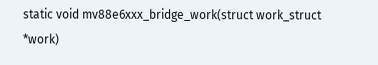static void mv88e6xxx_bridge_work(struct work_struct *work)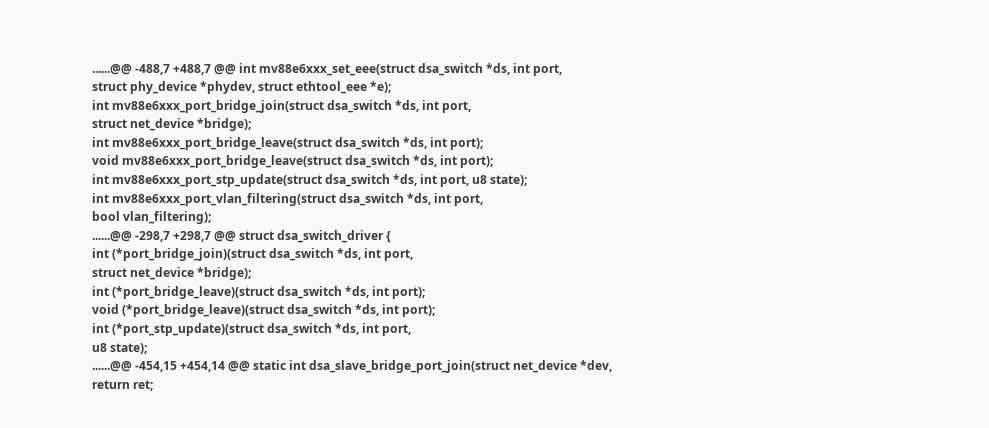......@@ -488,7 +488,7 @@ int mv88e6xxx_set_eee(struct dsa_switch *ds, int port,
struct phy_device *phydev, struct ethtool_eee *e);
int mv88e6xxx_port_bridge_join(struct dsa_switch *ds, int port,
struct net_device *bridge);
int mv88e6xxx_port_bridge_leave(struct dsa_switch *ds, int port);
void mv88e6xxx_port_bridge_leave(struct dsa_switch *ds, int port);
int mv88e6xxx_port_stp_update(struct dsa_switch *ds, int port, u8 state);
int mv88e6xxx_port_vlan_filtering(struct dsa_switch *ds, int port,
bool vlan_filtering);
......@@ -298,7 +298,7 @@ struct dsa_switch_driver {
int (*port_bridge_join)(struct dsa_switch *ds, int port,
struct net_device *bridge);
int (*port_bridge_leave)(struct dsa_switch *ds, int port);
void (*port_bridge_leave)(struct dsa_switch *ds, int port);
int (*port_stp_update)(struct dsa_switch *ds, int port,
u8 state);
......@@ -454,15 +454,14 @@ static int dsa_slave_bridge_port_join(struct net_device *dev,
return ret;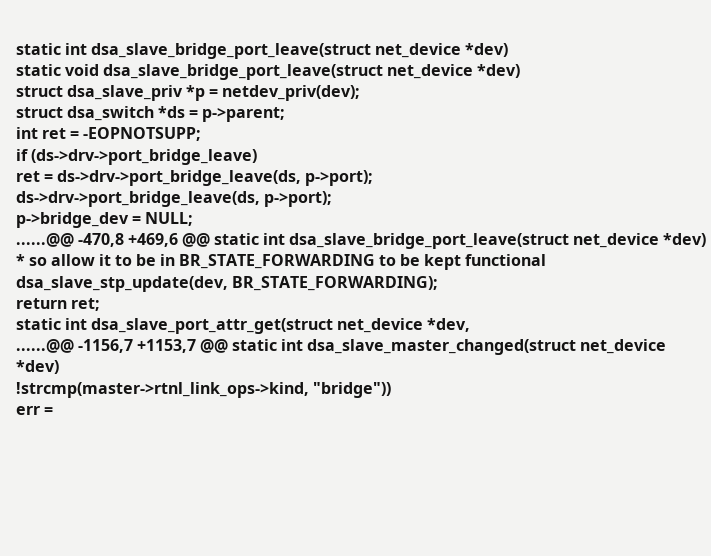static int dsa_slave_bridge_port_leave(struct net_device *dev)
static void dsa_slave_bridge_port_leave(struct net_device *dev)
struct dsa_slave_priv *p = netdev_priv(dev);
struct dsa_switch *ds = p->parent;
int ret = -EOPNOTSUPP;
if (ds->drv->port_bridge_leave)
ret = ds->drv->port_bridge_leave(ds, p->port);
ds->drv->port_bridge_leave(ds, p->port);
p->bridge_dev = NULL;
......@@ -470,8 +469,6 @@ static int dsa_slave_bridge_port_leave(struct net_device *dev)
* so allow it to be in BR_STATE_FORWARDING to be kept functional
dsa_slave_stp_update(dev, BR_STATE_FORWARDING);
return ret;
static int dsa_slave_port_attr_get(struct net_device *dev,
......@@ -1156,7 +1153,7 @@ static int dsa_slave_master_changed(struct net_device *dev)
!strcmp(master->rtnl_link_ops->kind, "bridge"))
err =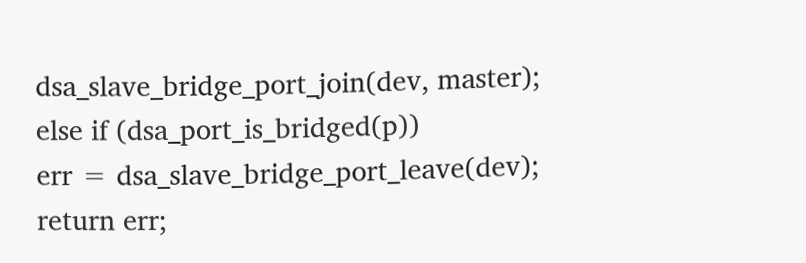dsa_slave_bridge_port_join(dev, master);
else if (dsa_port_is_bridged(p))
err = dsa_slave_bridge_port_leave(dev);
return err;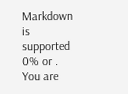Markdown is supported
0% or .
You are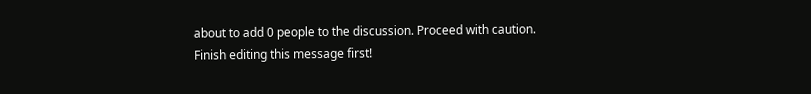about to add 0 people to the discussion. Proceed with caution.
Finish editing this message first!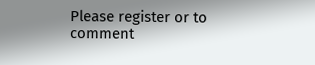Please register or to comment